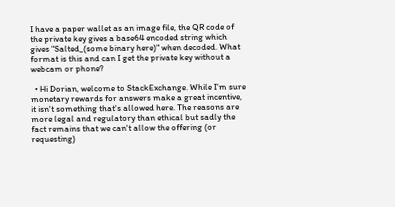I have a paper wallet as an image file, the QR code of the private key gives a base64 encoded string which gives "Salted_(some binary here)" when decoded. What format is this and can I get the private key without a webcam or phone?

  • Hi Dorian, welcome to StackExchange. While I'm sure monetary rewards for answers make a great incentive, it isn't something that's allowed here. The reasons are more legal and regulatory than ethical but sadly the fact remains that we can't allow the offering (or requesting)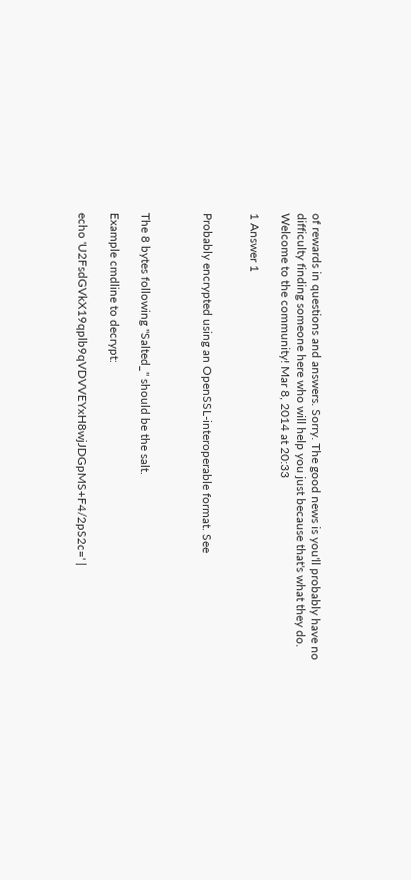of rewards in questions and answers. Sorry. The good news is you'll probably have no difficulty finding someone here who will help you just because that's what they do. Welcome to the community! Mar 8, 2014 at 20:33

1 Answer 1


Probably encrypted using an OpenSSL-interoperable format. See



The 8 bytes following "Salted_" should be the salt.

Example cmdline to decrypt:

echo 'U2FsdGVkX19qplb9qVDVVEYxH8wjJDGpMS+F4/2pS2c=' |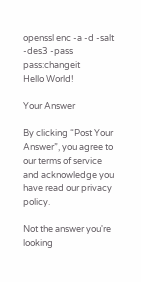openssl enc -a -d -salt -des3 -pass pass:changeit
Hello World!

Your Answer

By clicking “Post Your Answer”, you agree to our terms of service and acknowledge you have read our privacy policy.

Not the answer you're looking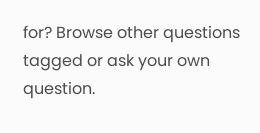for? Browse other questions tagged or ask your own question.